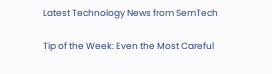Latest Technology News from SemTech

Tip of the Week: Even the Most Careful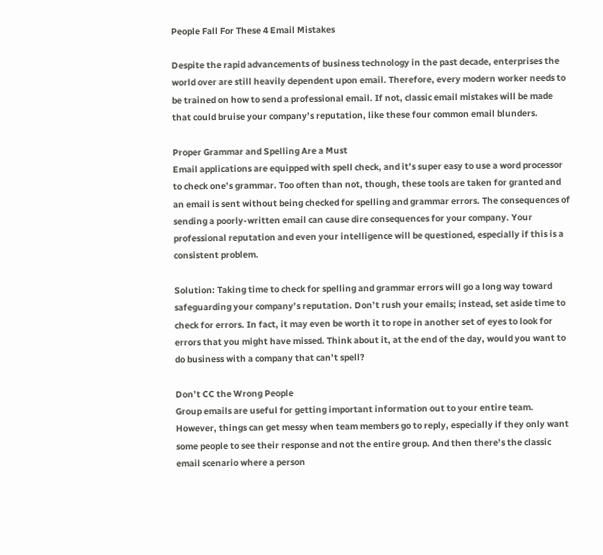People Fall For These 4 Email Mistakes

Despite the rapid advancements of business technology in the past decade, enterprises the world over are still heavily dependent upon email. Therefore, every modern worker needs to be trained on how to send a professional email. If not, classic email mistakes will be made that could bruise your company’s reputation, like these four common email blunders.

Proper Grammar and Spelling Are a Must
Email applications are equipped with spell check, and it’s super easy to use a word processor to check one’s grammar. Too often than not, though, these tools are taken for granted and an email is sent without being checked for spelling and grammar errors. The consequences of sending a poorly-written email can cause dire consequences for your company. Your professional reputation and even your intelligence will be questioned, especially if this is a consistent problem.

Solution: Taking time to check for spelling and grammar errors will go a long way toward safeguarding your company’s reputation. Don’t rush your emails; instead, set aside time to check for errors. In fact, it may even be worth it to rope in another set of eyes to look for errors that you might have missed. Think about it, at the end of the day, would you want to do business with a company that can’t spell?

Don’t CC the Wrong People
Group emails are useful for getting important information out to your entire team. However, things can get messy when team members go to reply, especially if they only want some people to see their response and not the entire group. And then there’s the classic email scenario where a person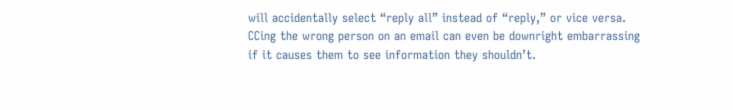will accidentally select “reply all” instead of “reply,” or vice versa. CCing the wrong person on an email can even be downright embarrassing if it causes them to see information they shouldn’t.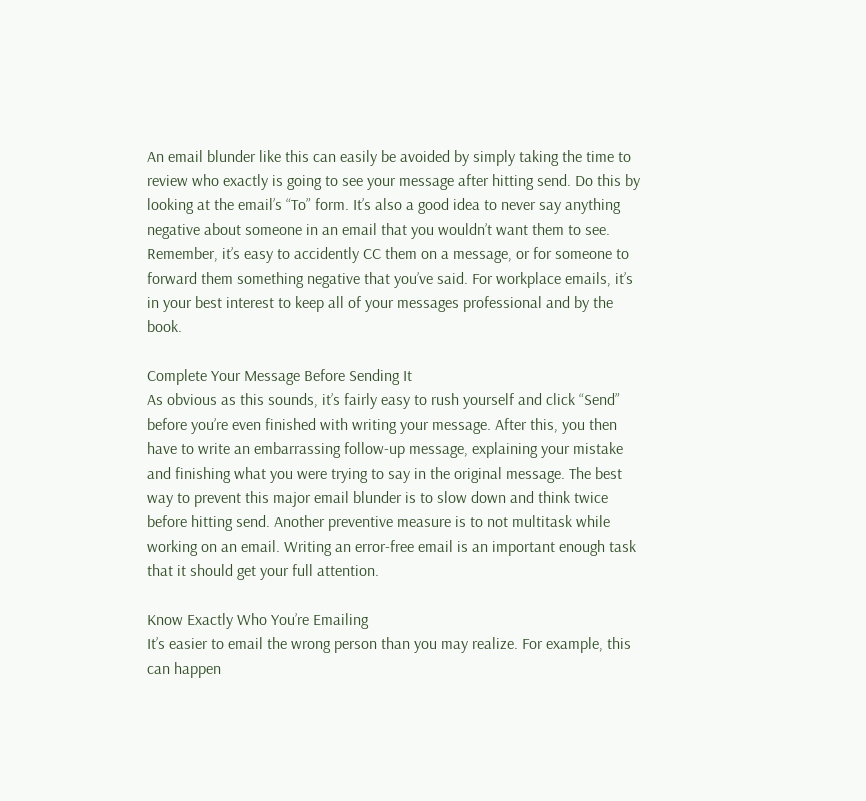An email blunder like this can easily be avoided by simply taking the time to review who exactly is going to see your message after hitting send. Do this by looking at the email’s “To” form. It’s also a good idea to never say anything negative about someone in an email that you wouldn’t want them to see. Remember, it’s easy to accidently CC them on a message, or for someone to forward them something negative that you’ve said. For workplace emails, it’s in your best interest to keep all of your messages professional and by the book.

Complete Your Message Before Sending It
As obvious as this sounds, it’s fairly easy to rush yourself and click “Send” before you’re even finished with writing your message. After this, you then have to write an embarrassing follow-up message, explaining your mistake and finishing what you were trying to say in the original message. The best way to prevent this major email blunder is to slow down and think twice before hitting send. Another preventive measure is to not multitask while working on an email. Writing an error-free email is an important enough task that it should get your full attention.

Know Exactly Who You’re Emailing
It’s easier to email the wrong person than you may realize. For example, this can happen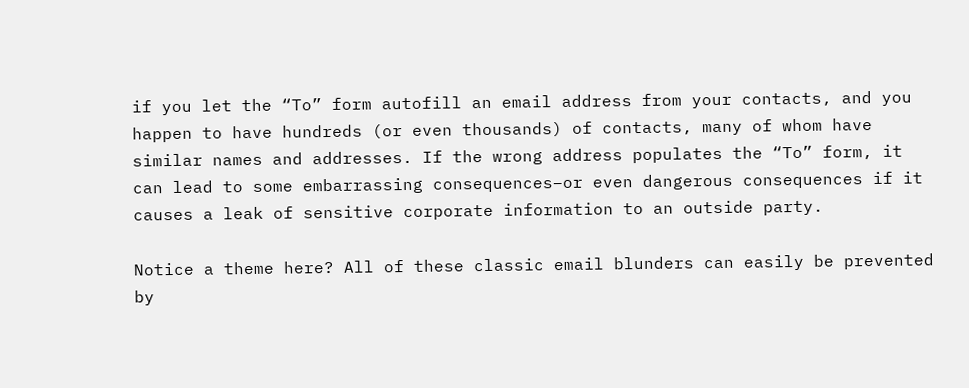if you let the “To” form autofill an email address from your contacts, and you happen to have hundreds (or even thousands) of contacts, many of whom have similar names and addresses. If the wrong address populates the “To” form, it can lead to some embarrassing consequences–or even dangerous consequences if it causes a leak of sensitive corporate information to an outside party.

Notice a theme here? All of these classic email blunders can easily be prevented by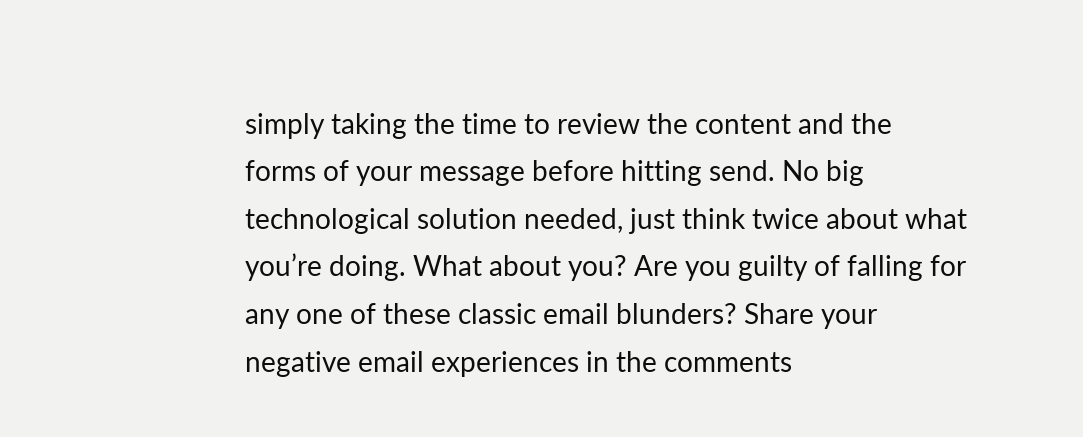simply taking the time to review the content and the forms of your message before hitting send. No big technological solution needed, just think twice about what you’re doing. What about you? Are you guilty of falling for any one of these classic email blunders? Share your negative email experiences in the comments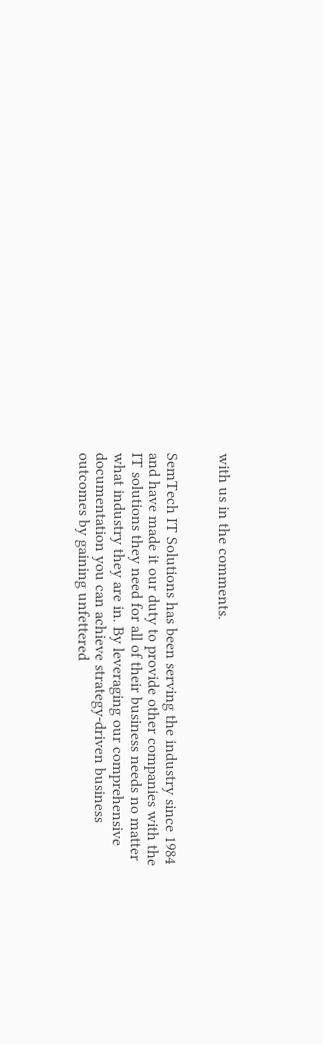with us in the comments.


SemTech IT Solutions has been serving the industry since 1984 and have made it our duty to provide other companies with the IT solutions they need for all of their business needs no matter what industry they are in. By leveraging our comprehensive documentation you can achieve strategy-driven business outcomes by gaining unfettered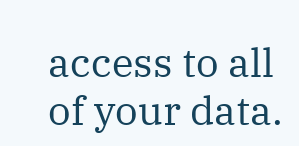access to all of your data.